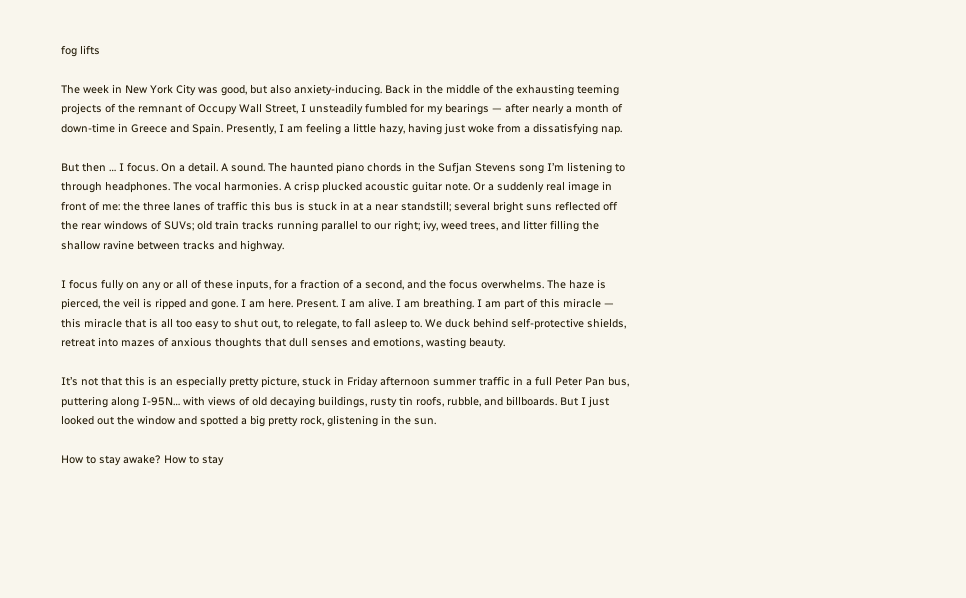fog lifts

The week in New York City was good, but also anxiety-inducing. Back in the middle of the exhausting teeming projects of the remnant of Occupy Wall Street, I unsteadily fumbled for my bearings — after nearly a month of down-time in Greece and Spain. Presently, I am feeling a little hazy, having just woke from a dissatisfying nap.

But then … I focus. On a detail. A sound. The haunted piano chords in the Sufjan Stevens song I’m listening to through headphones. The vocal harmonies. A crisp plucked acoustic guitar note. Or a suddenly real image in front of me: the three lanes of traffic this bus is stuck in at a near standstill; several bright suns reflected off the rear windows of SUVs; old train tracks running parallel to our right; ivy, weed trees, and litter filling the shallow ravine between tracks and highway.

I focus fully on any or all of these inputs, for a fraction of a second, and the focus overwhelms. The haze is pierced, the veil is ripped and gone. I am here. Present. I am alive. I am breathing. I am part of this miracle — this miracle that is all too easy to shut out, to relegate, to fall asleep to. We duck behind self-protective shields, retreat into mazes of anxious thoughts that dull senses and emotions, wasting beauty.

It’s not that this is an especially pretty picture, stuck in Friday afternoon summer traffic in a full Peter Pan bus, puttering along I-95N… with views of old decaying buildings, rusty tin roofs, rubble, and billboards. But I just looked out the window and spotted a big pretty rock, glistening in the sun.

How to stay awake? How to stay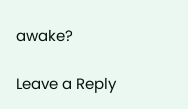awake?

Leave a Reply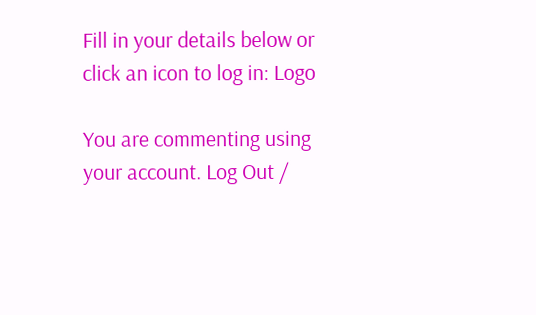Fill in your details below or click an icon to log in: Logo

You are commenting using your account. Log Out /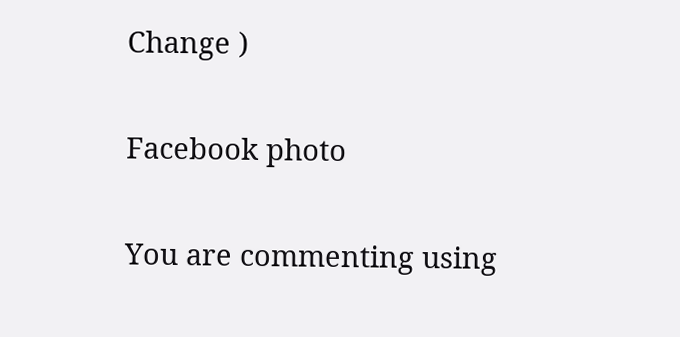Change )

Facebook photo

You are commenting using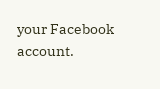your Facebook account.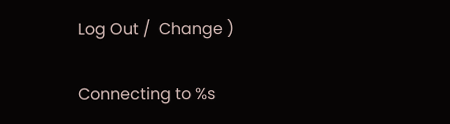Log Out /  Change )

Connecting to %s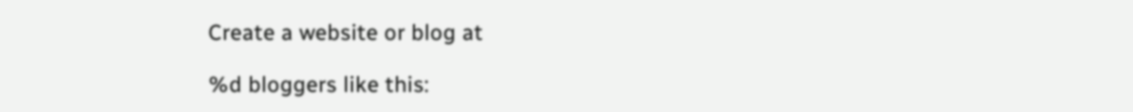Create a website or blog at

%d bloggers like this: